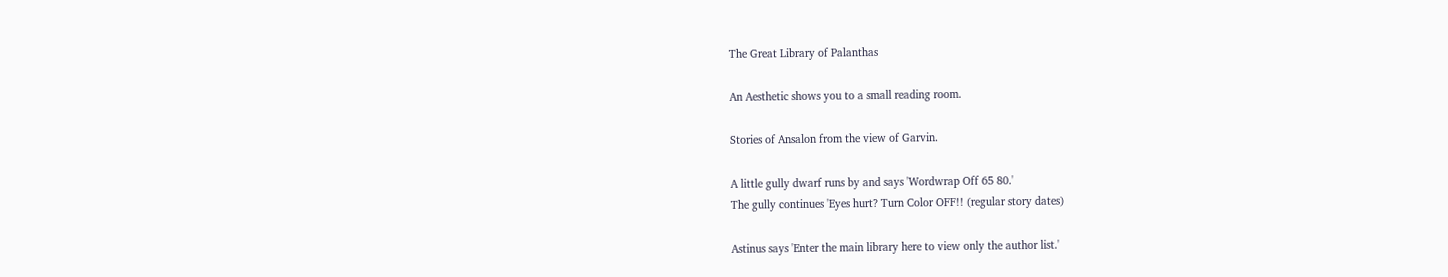The Great Library of Palanthas

An Aesthetic shows you to a small reading room.

Stories of Ansalon from the view of Garvin.

A little gully dwarf runs by and says 'Wordwrap Off 65 80.'
The gully continues 'Eyes hurt? Turn Color OFF!! (regular story dates)

Astinus says 'Enter the main library here to view only the author list.'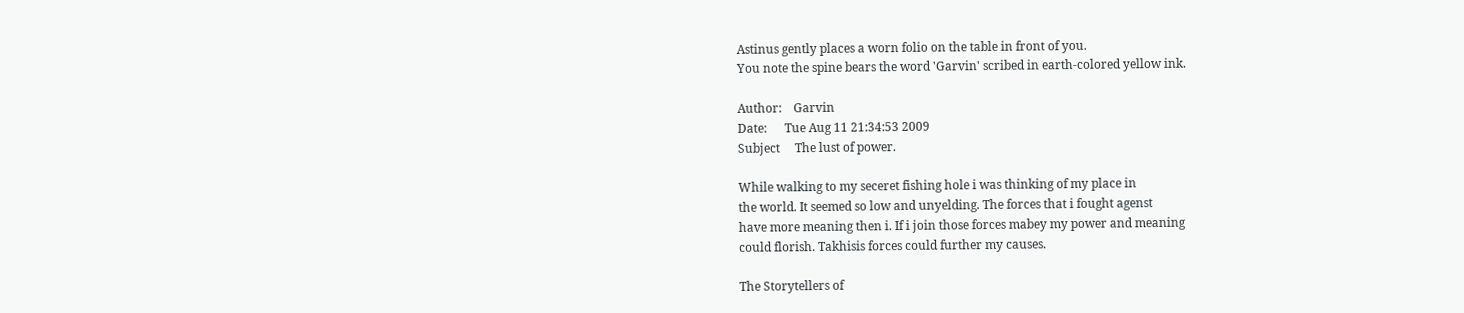Astinus gently places a worn folio on the table in front of you.
You note the spine bears the word 'Garvin' scribed in earth-colored yellow ink.

Author:    Garvin
Date:      Tue Aug 11 21:34:53 2009
Subject     The lust of power.

While walking to my seceret fishing hole i was thinking of my place in
the world. It seemed so low and unyelding. The forces that i fought agenst
have more meaning then i. If i join those forces mabey my power and meaning
could florish. Takhisis forces could further my causes.

The Storytellers of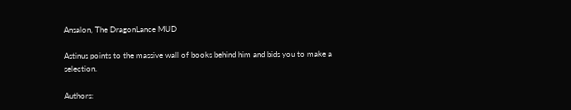Ansalon, The DragonLance MUD

Astinus points to the massive wall of books behind him and bids you to make a selection.

Authors: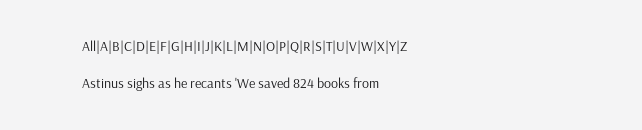All|A|B|C|D|E|F|G|H|I|J|K|L|M|N|O|P|Q|R|S|T|U|V|W|X|Y|Z

Astinus sighs as he recants 'We saved 824 books from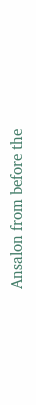Ansalon from before the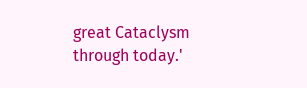great Cataclysm through today.'